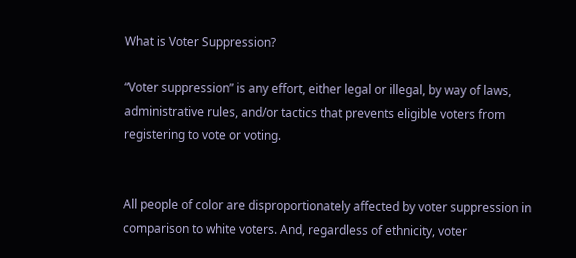What is Voter Suppression?

“Voter suppression” is any effort, either legal or illegal, by way of laws, administrative rules, and/or tactics that prevents eligible voters from registering to vote or voting.


All people of color are disproportionately affected by voter suppression in comparison to white voters. And, regardless of ethnicity, voter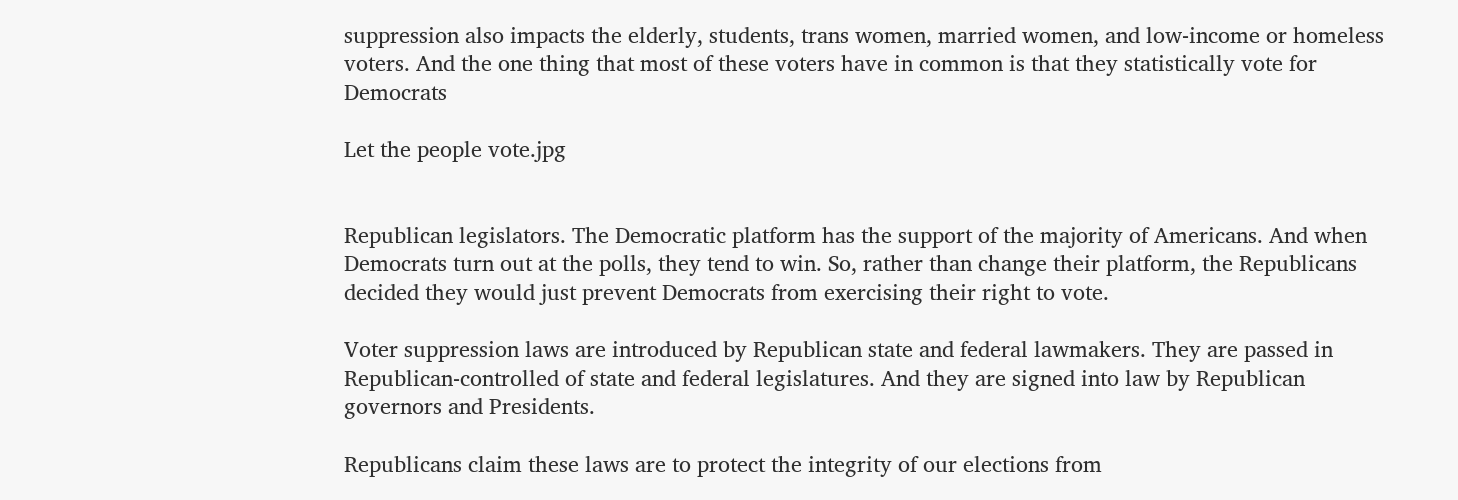suppression also impacts the elderly, students, trans women, married women, and low-income or homeless voters. And the one thing that most of these voters have in common is that they statistically vote for Democrats

Let the people vote.jpg


Republican legislators. The Democratic platform has the support of the majority of Americans. And when Democrats turn out at the polls, they tend to win. So, rather than change their platform, the Republicans decided they would just prevent Democrats from exercising their right to vote.

Voter suppression laws are introduced by Republican state and federal lawmakers. They are passed in Republican-controlled of state and federal legislatures. And they are signed into law by Republican governors and Presidents.

Republicans claim these laws are to protect the integrity of our elections from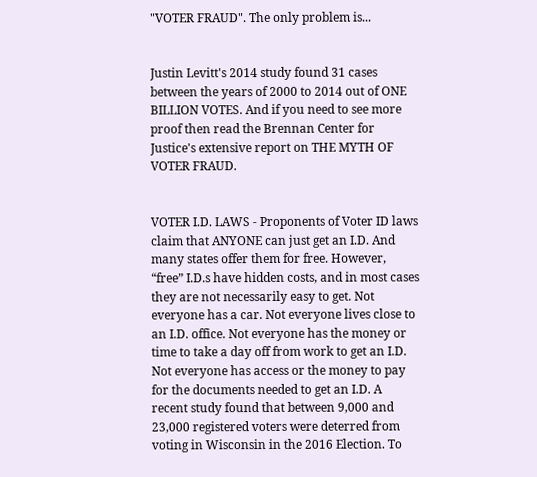"VOTER FRAUD". The only problem is...


Justin Levitt's 2014 study found 31 cases between the years of 2000 to 2014 out of ONE BILLION VOTES. And if you need to see more proof then read the Brennan Center for Justice's extensive report on THE MYTH OF VOTER FRAUD.


VOTER I.D. LAWS - Proponents of Voter ID laws claim that ANYONE can just get an I.D. And many states offer them for free. However, “free” I.D.s have hidden costs, and in most cases they are not necessarily easy to get. Not everyone has a car. Not everyone lives close to an I.D. office. Not everyone has the money or time to take a day off from work to get an I.D. Not everyone has access or the money to pay for the documents needed to get an I.D. A recent study found that between 9,000 and 23,000 registered voters were deterred from voting in Wisconsin in the 2016 Election. To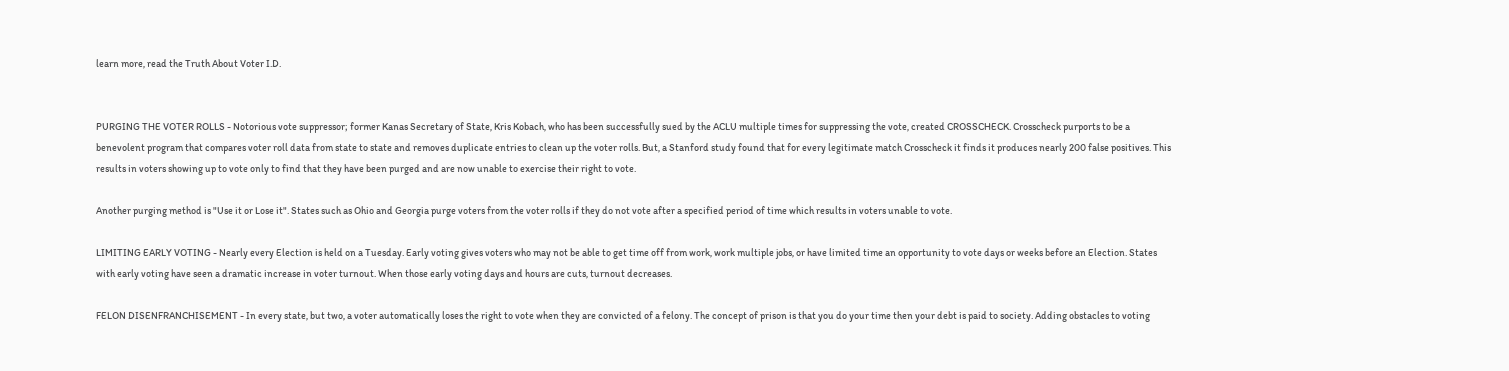learn more, read the Truth About Voter I.D.


PURGING THE VOTER ROLLS - Notorious vote suppressor; former Kanas Secretary of State, Kris Kobach, who has been successfully sued by the ACLU multiple times for suppressing the vote, created CROSSCHECK. Crosscheck purports to be a benevolent program that compares voter roll data from state to state and removes duplicate entries to clean up the voter rolls. But, a Stanford study found that for every legitimate match Crosscheck it finds it produces nearly 200 false positives. This results in voters showing up to vote only to find that they have been purged and are now unable to exercise their right to vote.

Another purging method is "Use it or Lose it". States such as Ohio and Georgia purge voters from the voter rolls if they do not vote after a specified period of time which results in voters unable to vote.

LIMITING EARLY VOTING - Nearly every Election is held on a Tuesday. Early voting gives voters who may not be able to get time off from work, work multiple jobs, or have limited time an opportunity to vote days or weeks before an Election. States with early voting have seen a dramatic increase in voter turnout. When those early voting days and hours are cuts, turnout decreases.

FELON DISENFRANCHISEMENT - In every state, but two, a voter automatically loses the right to vote when they are convicted of a felony. The concept of prison is that you do your time then your debt is paid to society. Adding obstacles to voting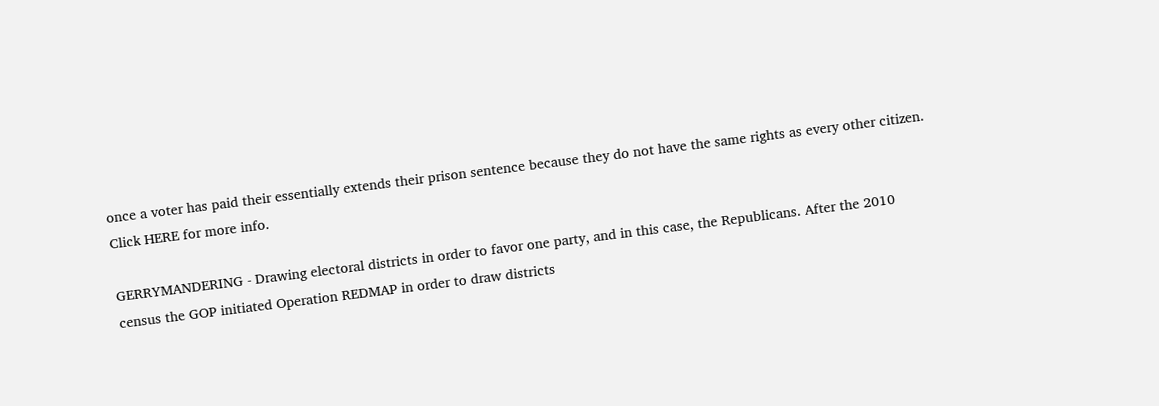once a voter has paid their essentially extends their prison sentence because they do not have the same rights as every other citizen. Click HERE for more info.

GERRYMANDERING - Drawing electoral districts in order to favor one party, and in this case, the Republicans. After the 2010 census the GOP initiated Operation REDMAP in order to draw districts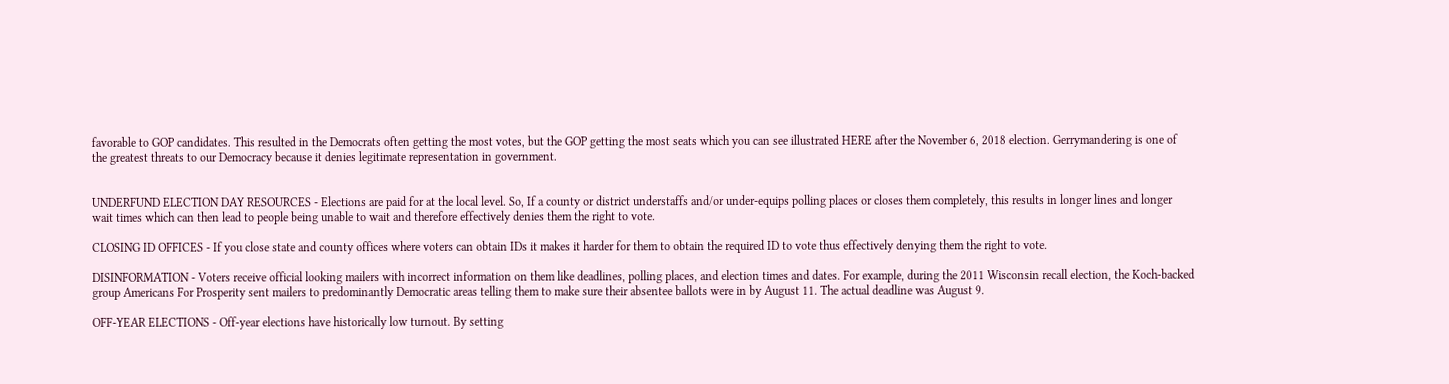favorable to GOP candidates. This resulted in the Democrats often getting the most votes, but the GOP getting the most seats which you can see illustrated HERE after the November 6, 2018 election. Gerrymandering is one of the greatest threats to our Democracy because it denies legitimate representation in government.


UNDERFUND ELECTION DAY RESOURCES - Elections are paid for at the local level. So, If a county or district understaffs and/or under-equips polling places or closes them completely, this results in longer lines and longer wait times which can then lead to people being unable to wait and therefore effectively denies them the right to vote.

CLOSING ID OFFICES - If you close state and county offices where voters can obtain IDs it makes it harder for them to obtain the required ID to vote thus effectively denying them the right to vote.

DISINFORMATION - Voters receive official looking mailers with incorrect information on them like deadlines, polling places, and election times and dates. For example, during the 2011 Wisconsin recall election, the Koch-backed group Americans For Prosperity sent mailers to predominantly Democratic areas telling them to make sure their absentee ballots were in by August 11. The actual deadline was August 9.

OFF-YEAR ELECTIONS - Off-year elections have historically low turnout. By setting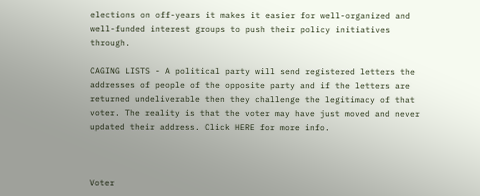elections on off-years it makes it easier for well-organized and well-funded interest groups to push their policy initiatives through.

CAGING LISTS - A political party will send registered letters the addresses of people of the opposite party and if the letters are returned undeliverable then they challenge the legitimacy of that voter. The reality is that the voter may have just moved and never updated their address. Click HERE for more info.



Voter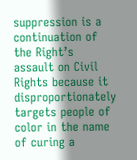suppression is a continuation of the Right’s assault on Civil Rights because it disproportionately targets people of color in the name of curing a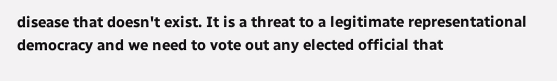disease that doesn't exist. It is a threat to a legitimate representational democracy and we need to vote out any elected official that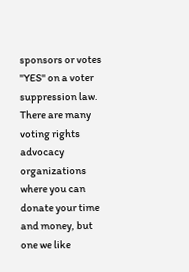sponsors or votes "YES" on a voter suppression law. There are many voting rights advocacy organizations where you can donate your time and money, but one we like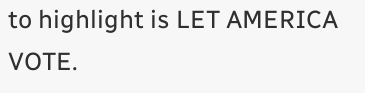to highlight is LET AMERICA VOTE.